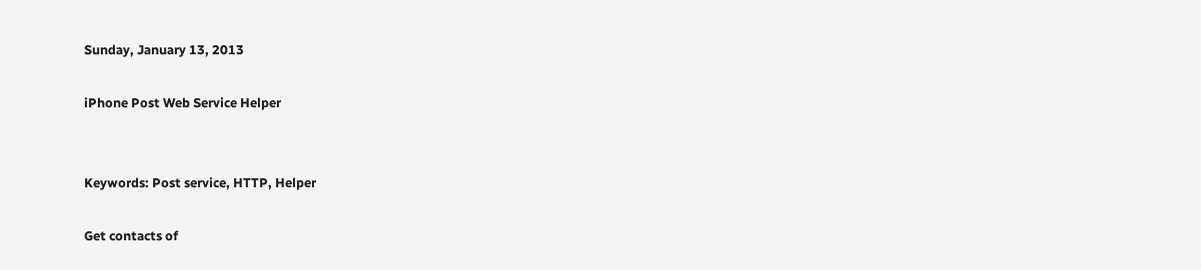Sunday, January 13, 2013

iPhone Post Web Service Helper


Keywords: Post service, HTTP, Helper

Get contacts of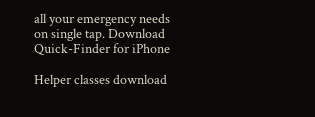all your emergency needs on single tap. Download Quick-Finder for iPhone

Helper classes download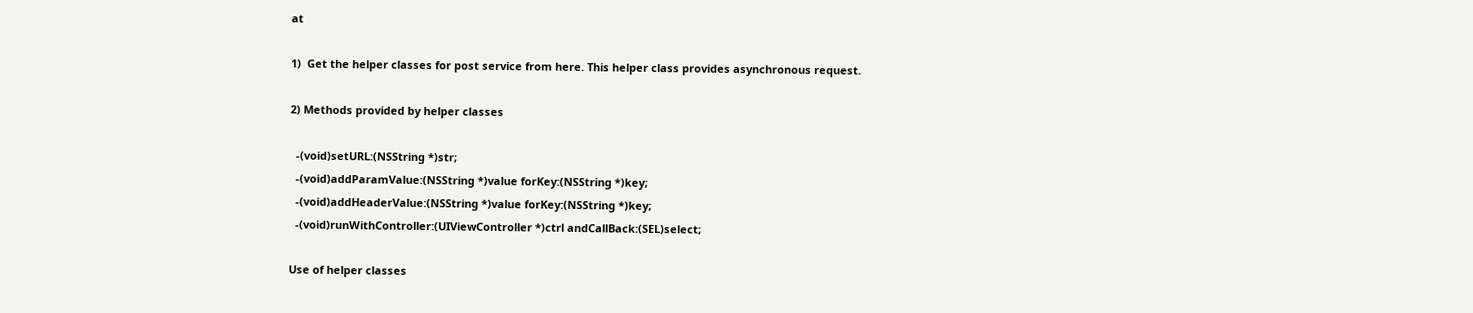at

1)  Get the helper classes for post service from here. This helper class provides asynchronous request.

2) Methods provided by helper classes

  -(void)setURL:(NSString *)str;
  -(void)addParamValue:(NSString *)value forKey:(NSString *)key;
  -(void)addHeaderValue:(NSString *)value forKey:(NSString *)key;
  -(void)runWithController:(UIViewController *)ctrl andCallBack:(SEL)select;

Use of helper classes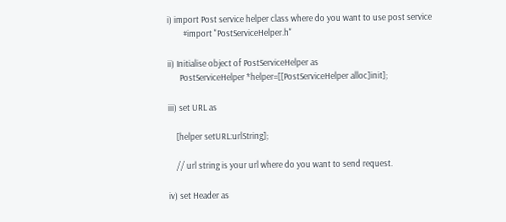i) import Post service helper class where do you want to use post service
        #import "PostServiceHelper.h"

ii) Initialise object of PostServiceHelper as
      PostServiceHelper *helper=[[PostServiceHelper alloc]init];

iii) set URL as

    [helper setURL:urlString];

    // url string is your url where do you want to send request.

iv) set Header as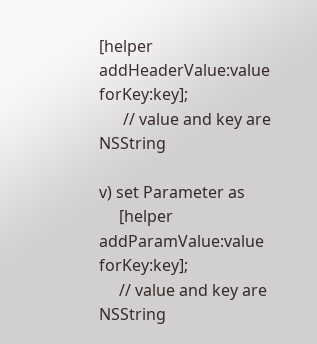[helper  addHeaderValue:value forKey:key];
      // value and key are NSString

v) set Parameter as
     [helper addParamValue:value forKey:key];
     // value and key are NSString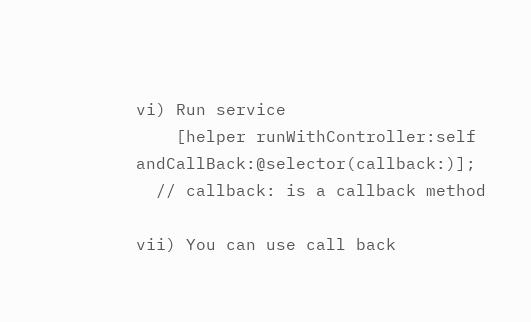vi) Run service
    [helper runWithController:self andCallBack:@selector(callback:)];
  // callback: is a callback method

vii) You can use call back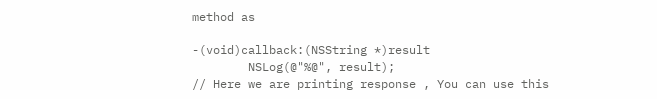method as

-(void)callback:(NSString *)result
        NSLog(@"%@", result);
// Here we are printing response , You can use this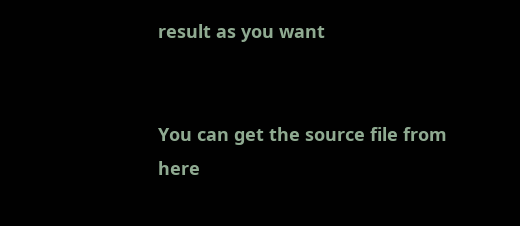result as you want


You can get the source file from here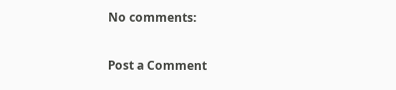No comments:

Post a Comment